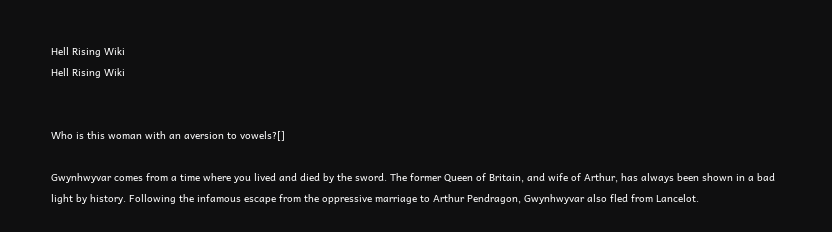Hell Rising Wiki
Hell Rising Wiki


Who is this woman with an aversion to vowels?[]

Gwynhwyvar comes from a time where you lived and died by the sword. The former Queen of Britain, and wife of Arthur, has always been shown in a bad light by history. Following the infamous escape from the oppressive marriage to Arthur Pendragon, Gwynhwyvar also fled from Lancelot.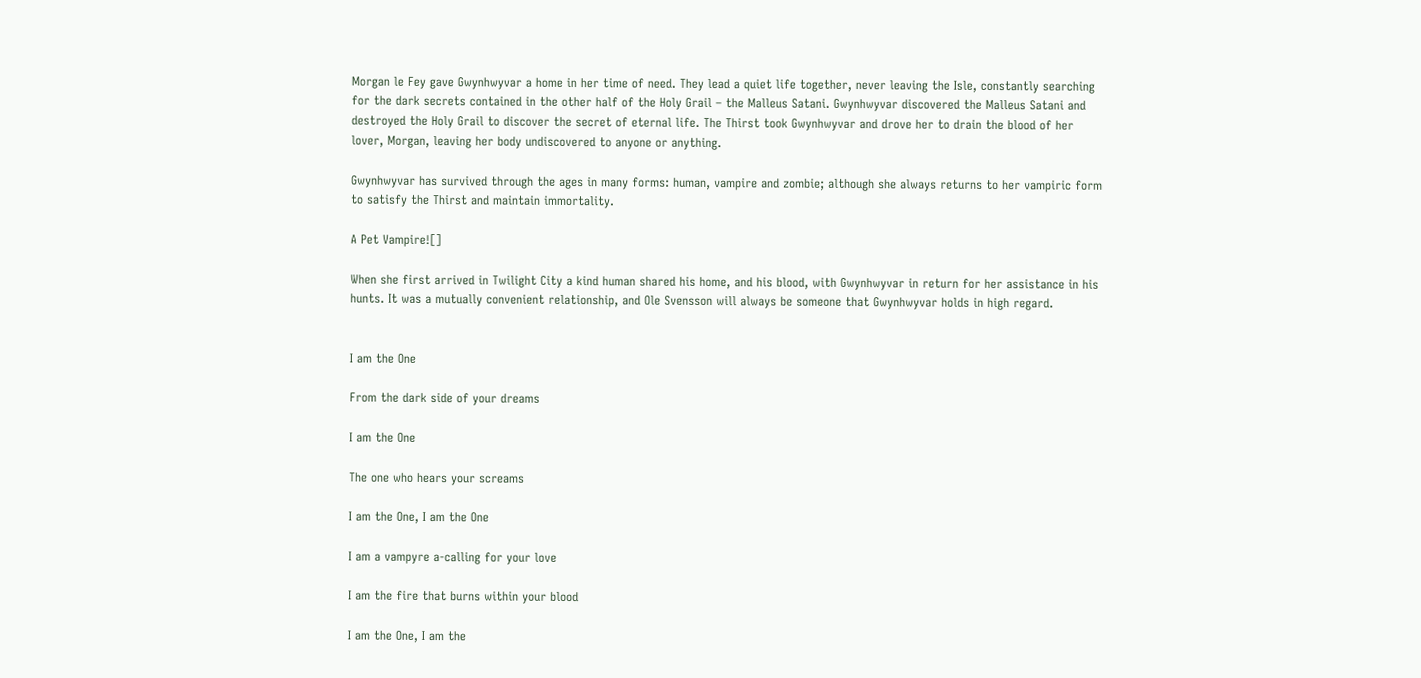Morgan le Fey gave Gwynhwyvar a home in her time of need. They lead a quiet life together, never leaving the Isle, constantly searching for the dark secrets contained in the other half of the Holy Grail – the Malleus Satani. Gwynhwyvar discovered the Malleus Satani and destroyed the Holy Grail to discover the secret of eternal life. The Thirst took Gwynhwyvar and drove her to drain the blood of her lover, Morgan, leaving her body undiscovered to anyone or anything.

Gwynhwyvar has survived through the ages in many forms: human, vampire and zombie; although she always returns to her vampiric form to satisfy the Thirst and maintain immortality.

A Pet Vampire![]

When she first arrived in Twilight City a kind human shared his home, and his blood, with Gwynhwyvar in return for her assistance in his hunts. It was a mutually convenient relationship, and Ole Svensson will always be someone that Gwynhwyvar holds in high regard.


I am the One

From the dark side of your dreams

I am the One

The one who hears your screams

I am the One, I am the One

I am a vampyre a-calling for your love

I am the fire that burns within your blood

I am the One, I am the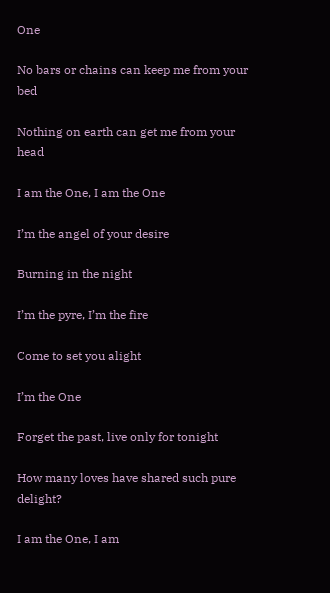One

No bars or chains can keep me from your bed

Nothing on earth can get me from your head

I am the One, I am the One

I’m the angel of your desire

Burning in the night

I’m the pyre, I’m the fire

Come to set you alight

I’m the One

Forget the past, live only for tonight

How many loves have shared such pure delight?

I am the One, I am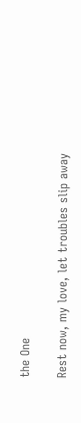the One

Rest now, my love, let troubles slip away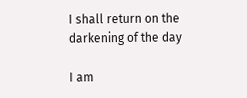I shall return on the darkening of the day

I am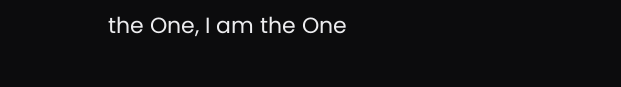the One, I am the One